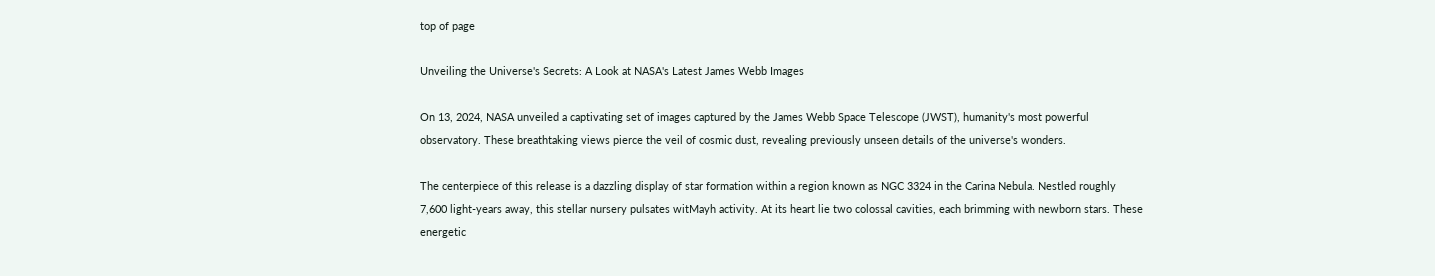top of page

Unveiling the Universe's Secrets: A Look at NASA's Latest James Webb Images

On 13, 2024, NASA unveiled a captivating set of images captured by the James Webb Space Telescope (JWST), humanity's most powerful observatory. These breathtaking views pierce the veil of cosmic dust, revealing previously unseen details of the universe's wonders.

The centerpiece of this release is a dazzling display of star formation within a region known as NGC 3324 in the Carina Nebula. Nestled roughly 7,600 light-years away, this stellar nursery pulsates witMayh activity. At its heart lie two colossal cavities, each brimming with newborn stars. These energetic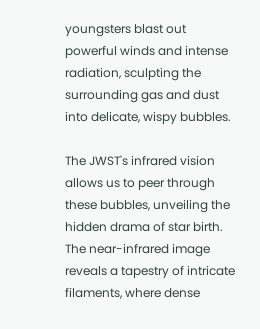youngsters blast out powerful winds and intense radiation, sculpting the surrounding gas and dust into delicate, wispy bubbles.

The JWST's infrared vision allows us to peer through these bubbles, unveiling the hidden drama of star birth. The near-infrared image reveals a tapestry of intricate filaments, where dense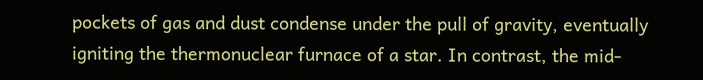pockets of gas and dust condense under the pull of gravity, eventually igniting the thermonuclear furnace of a star. In contrast, the mid-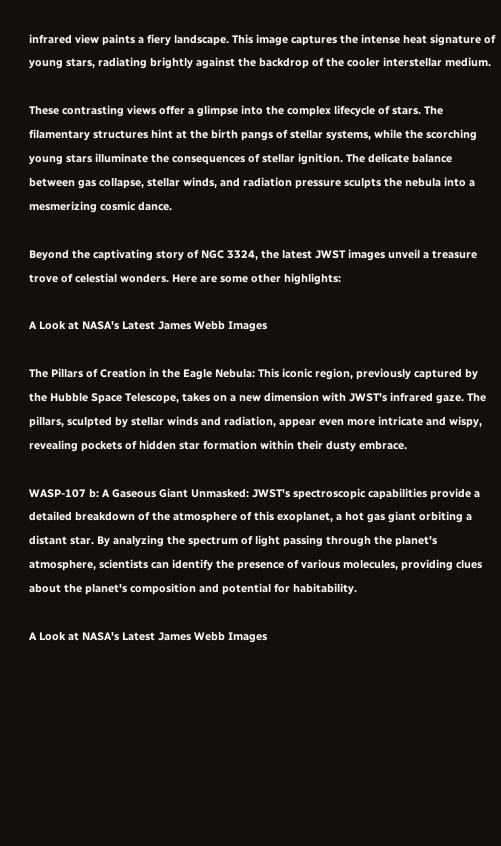infrared view paints a fiery landscape. This image captures the intense heat signature of young stars, radiating brightly against the backdrop of the cooler interstellar medium.

These contrasting views offer a glimpse into the complex lifecycle of stars. The filamentary structures hint at the birth pangs of stellar systems, while the scorching young stars illuminate the consequences of stellar ignition. The delicate balance between gas collapse, stellar winds, and radiation pressure sculpts the nebula into a mesmerizing cosmic dance.

Beyond the captivating story of NGC 3324, the latest JWST images unveil a treasure trove of celestial wonders. Here are some other highlights:

A Look at NASA's Latest James Webb Images

The Pillars of Creation in the Eagle Nebula: This iconic region, previously captured by the Hubble Space Telescope, takes on a new dimension with JWST's infrared gaze. The pillars, sculpted by stellar winds and radiation, appear even more intricate and wispy, revealing pockets of hidden star formation within their dusty embrace.

WASP-107 b: A Gaseous Giant Unmasked: JWST's spectroscopic capabilities provide a detailed breakdown of the atmosphere of this exoplanet, a hot gas giant orbiting a distant star. By analyzing the spectrum of light passing through the planet's atmosphere, scientists can identify the presence of various molecules, providing clues about the planet's composition and potential for habitability.

A Look at NASA's Latest James Webb Images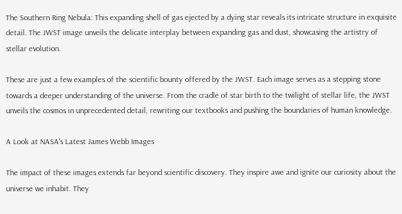The Southern Ring Nebula: This expanding shell of gas ejected by a dying star reveals its intricate structure in exquisite detail. The JWST image unveils the delicate interplay between expanding gas and dust, showcasing the artistry of stellar evolution.

These are just a few examples of the scientific bounty offered by the JWST. Each image serves as a stepping stone towards a deeper understanding of the universe. From the cradle of star birth to the twilight of stellar life, the JWST unveils the cosmos in unprecedented detail, rewriting our textbooks and pushing the boundaries of human knowledge.

A Look at NASA's Latest James Webb Images

The impact of these images extends far beyond scientific discovery. They inspire awe and ignite our curiosity about the universe we inhabit. They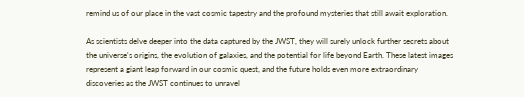remind us of our place in the vast cosmic tapestry and the profound mysteries that still await exploration.

As scientists delve deeper into the data captured by the JWST, they will surely unlock further secrets about the universe's origins, the evolution of galaxies, and the potential for life beyond Earth. These latest images represent a giant leap forward in our cosmic quest, and the future holds even more extraordinary discoveries as the JWST continues to unravel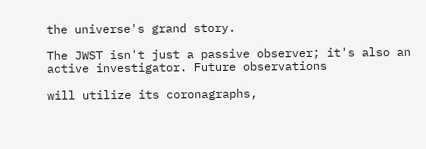the universe's grand story.

The JWST isn't just a passive observer; it's also an active investigator. Future observations

will utilize its coronagraphs,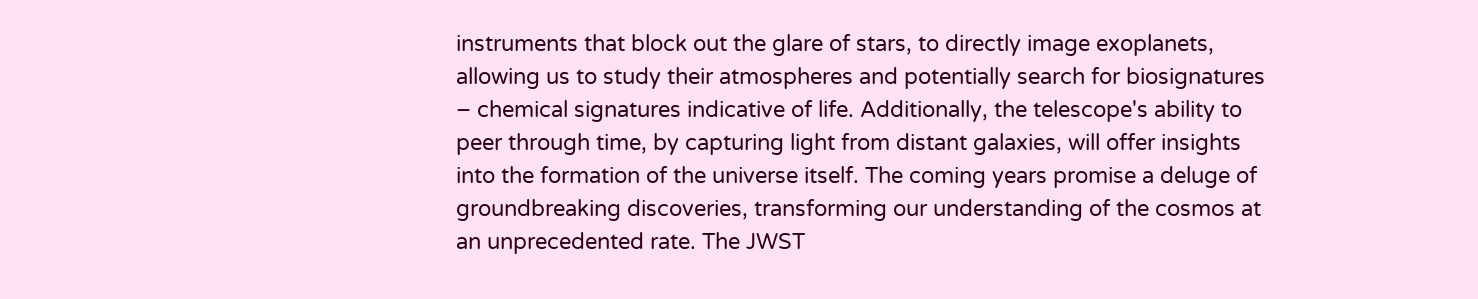instruments that block out the glare of stars, to directly image exoplanets, allowing us to study their atmospheres and potentially search for biosignatures – chemical signatures indicative of life. Additionally, the telescope's ability to peer through time, by capturing light from distant galaxies, will offer insights into the formation of the universe itself. The coming years promise a deluge of groundbreaking discoveries, transforming our understanding of the cosmos at an unprecedented rate. The JWST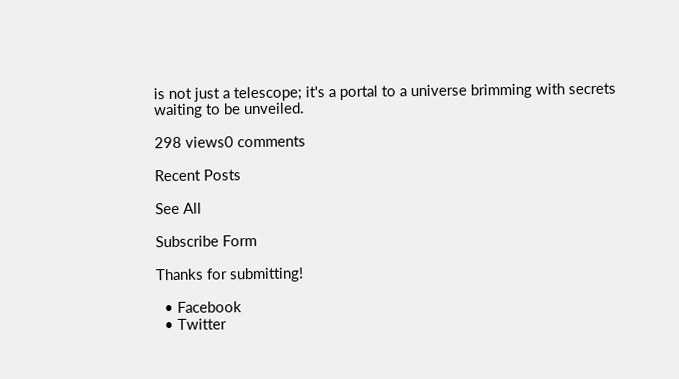is not just a telescope; it's a portal to a universe brimming with secrets waiting to be unveiled.

298 views0 comments

Recent Posts

See All

Subscribe Form

Thanks for submitting!

  • Facebook
  • Twitter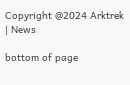Copyright @2024 Arktrek | News

bottom of page